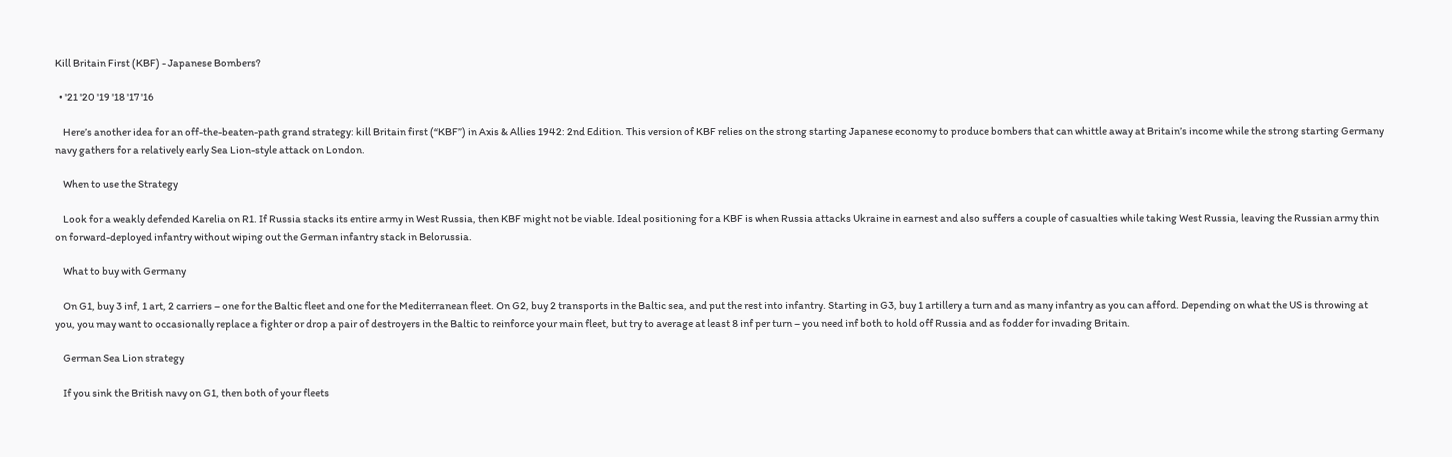Kill Britain First (KBF) - Japanese Bombers?

  • '21 '20 '19 '18 '17 '16

    Here’s another idea for an off-the-beaten-path grand strategy: kill Britain first (“KBF”) in Axis & Allies 1942: 2nd Edition. This version of KBF relies on the strong starting Japanese economy to produce bombers that can whittle away at Britain’s income while the strong starting Germany navy gathers for a relatively early Sea Lion-style attack on London.

    When to use the Strategy

    Look for a weakly defended Karelia on R1. If Russia stacks its entire army in West Russia, then KBF might not be viable. Ideal positioning for a KBF is when Russia attacks Ukraine in earnest and also suffers a couple of casualties while taking West Russia, leaving the Russian army thin on forward-deployed infantry without wiping out the German infantry stack in Belorussia.

    What to buy with Germany

    On G1, buy 3 inf, 1 art, 2 carriers – one for the Baltic fleet and one for the Mediterranean fleet. On G2, buy 2 transports in the Baltic sea, and put the rest into infantry. Starting in G3, buy 1 artillery a turn and as many infantry as you can afford. Depending on what the US is throwing at you, you may want to occasionally replace a fighter or drop a pair of destroyers in the Baltic to reinforce your main fleet, but try to average at least 8 inf per turn – you need inf both to hold off Russia and as fodder for invading Britain.

    German Sea Lion strategy

    If you sink the British navy on G1, then both of your fleets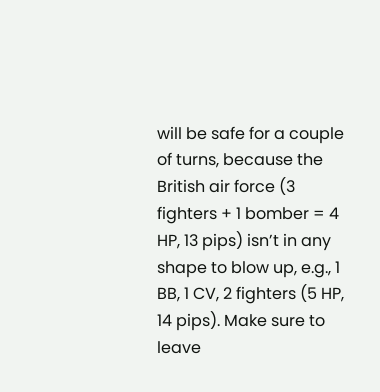will be safe for a couple of turns, because the British air force (3 fighters + 1 bomber = 4 HP, 13 pips) isn’t in any shape to blow up, e.g., 1 BB, 1 CV, 2 fighters (5 HP, 14 pips). Make sure to leave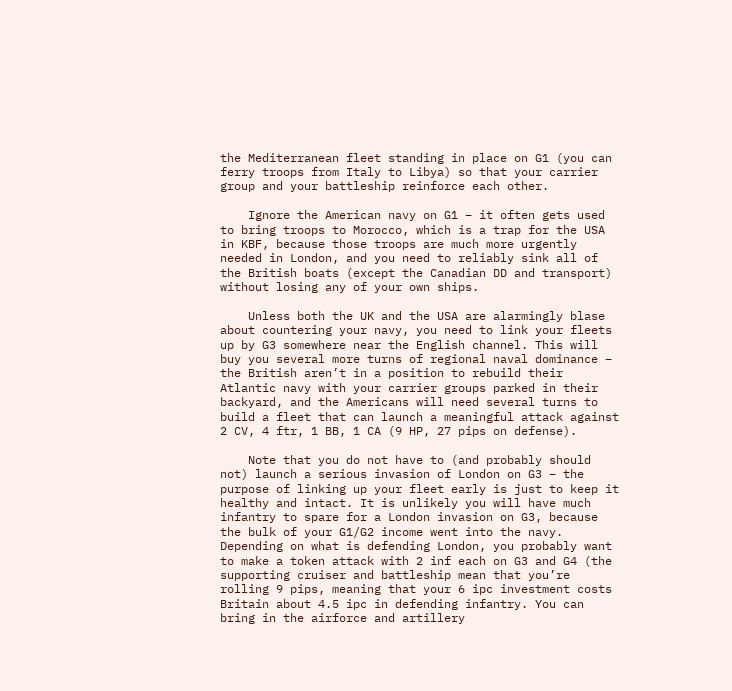the Mediterranean fleet standing in place on G1 (you can ferry troops from Italy to Libya) so that your carrier group and your battleship reinforce each other.

    Ignore the American navy on G1 – it often gets used to bring troops to Morocco, which is a trap for the USA in KBF, because those troops are much more urgently needed in London, and you need to reliably sink all of the British boats (except the Canadian DD and transport) without losing any of your own ships.

    Unless both the UK and the USA are alarmingly blase about countering your navy, you need to link your fleets up by G3 somewhere near the English channel. This will buy you several more turns of regional naval dominance – the British aren’t in a position to rebuild their Atlantic navy with your carrier groups parked in their backyard, and the Americans will need several turns to build a fleet that can launch a meaningful attack against 2 CV, 4 ftr, 1 BB, 1 CA (9 HP, 27 pips on defense).

    Note that you do not have to (and probably should not) launch a serious invasion of London on G3 – the purpose of linking up your fleet early is just to keep it healthy and intact. It is unlikely you will have much infantry to spare for a London invasion on G3, because the bulk of your G1/G2 income went into the navy. Depending on what is defending London, you probably want to make a token attack with 2 inf each on G3 and G4 (the supporting cruiser and battleship mean that you’re rolling 9 pips, meaning that your 6 ipc investment costs Britain about 4.5 ipc in defending infantry. You can bring in the airforce and artillery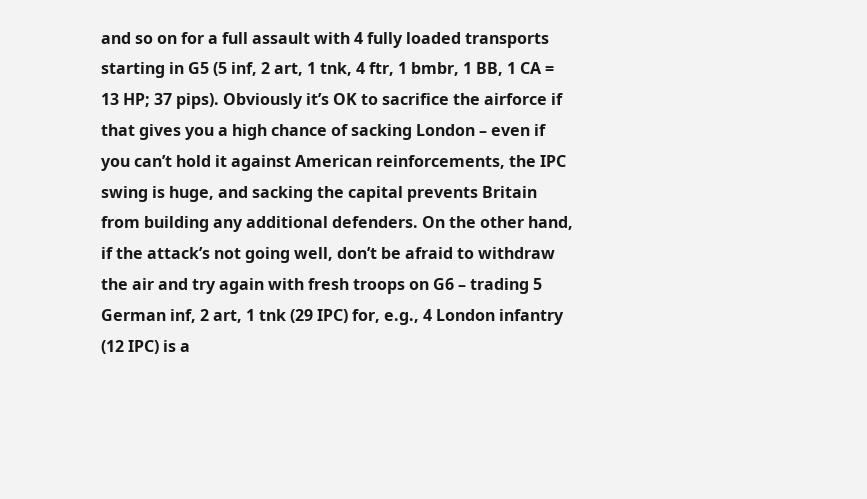and so on for a full assault with 4 fully loaded transports starting in G5 (5 inf, 2 art, 1 tnk, 4 ftr, 1 bmbr, 1 BB, 1 CA = 13 HP; 37 pips). Obviously it’s OK to sacrifice the airforce if that gives you a high chance of sacking London – even if you can’t hold it against American reinforcements, the IPC swing is huge, and sacking the capital prevents Britain from building any additional defenders. On the other hand, if the attack’s not going well, don’t be afraid to withdraw the air and try again with fresh troops on G6 – trading 5 German inf, 2 art, 1 tnk (29 IPC) for, e.g., 4 London infantry (12 IPC) is a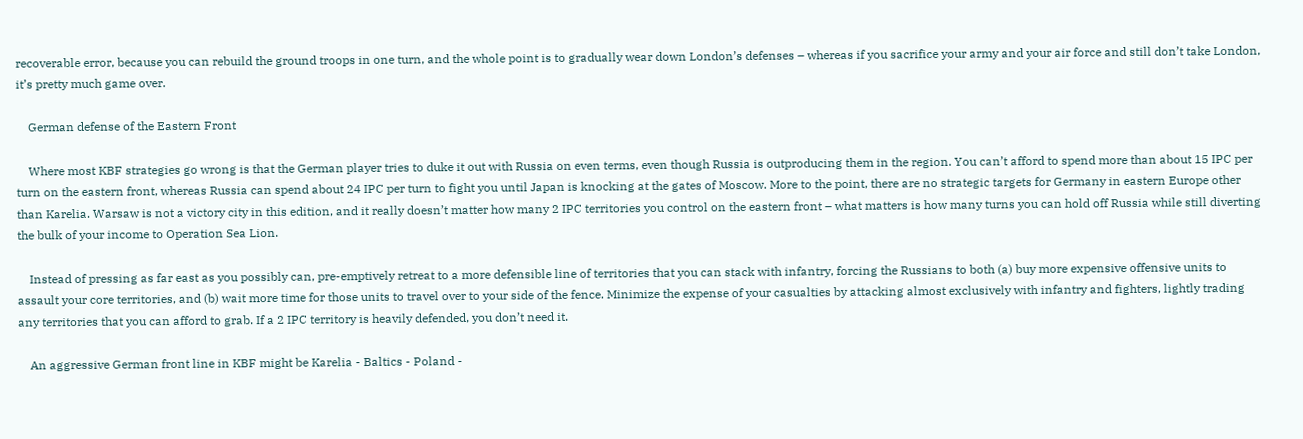recoverable error, because you can rebuild the ground troops in one turn, and the whole point is to gradually wear down London’s defenses – whereas if you sacrifice your army and your air force and still don’t take London, it’s pretty much game over.

    German defense of the Eastern Front

    Where most KBF strategies go wrong is that the German player tries to duke it out with Russia on even terms, even though Russia is outproducing them in the region. You can’t afford to spend more than about 15 IPC per turn on the eastern front, whereas Russia can spend about 24 IPC per turn to fight you until Japan is knocking at the gates of Moscow. More to the point, there are no strategic targets for Germany in eastern Europe other than Karelia. Warsaw is not a victory city in this edition, and it really doesn’t matter how many 2 IPC territories you control on the eastern front – what matters is how many turns you can hold off Russia while still diverting the bulk of your income to Operation Sea Lion.

    Instead of pressing as far east as you possibly can, pre-emptively retreat to a more defensible line of territories that you can stack with infantry, forcing the Russians to both (a) buy more expensive offensive units to assault your core territories, and (b) wait more time for those units to travel over to your side of the fence. Minimize the expense of your casualties by attacking almost exclusively with infantry and fighters, lightly trading any territories that you can afford to grab. If a 2 IPC territory is heavily defended, you don’t need it.

    An aggressive German front line in KBF might be Karelia - Baltics - Poland -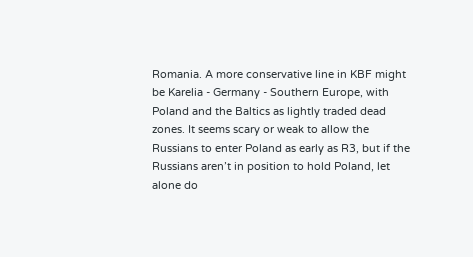Romania. A more conservative line in KBF might be Karelia - Germany - Southern Europe, with Poland and the Baltics as lightly traded dead zones. It seems scary or weak to allow the Russians to enter Poland as early as R3, but if the Russians aren’t in position to hold Poland, let alone do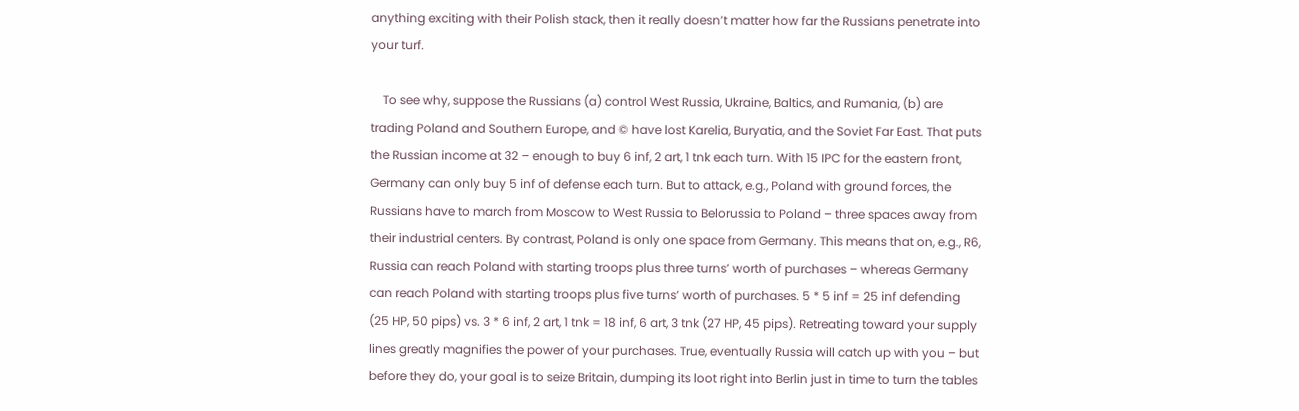anything exciting with their Polish stack, then it really doesn’t matter how far the Russians penetrate into your turf.

    To see why, suppose the Russians (a) control West Russia, Ukraine, Baltics, and Rumania, (b) are trading Poland and Southern Europe, and © have lost Karelia, Buryatia, and the Soviet Far East. That puts the Russian income at 32 – enough to buy 6 inf, 2 art, 1 tnk each turn. With 15 IPC for the eastern front, Germany can only buy 5 inf of defense each turn. But to attack, e.g., Poland with ground forces, the Russians have to march from Moscow to West Russia to Belorussia to Poland – three spaces away from their industrial centers. By contrast, Poland is only one space from Germany. This means that on, e.g., R6, Russia can reach Poland with starting troops plus three turns’ worth of purchases – whereas Germany can reach Poland with starting troops plus five turns’ worth of purchases. 5 * 5 inf = 25 inf defending (25 HP, 50 pips) vs. 3 * 6 inf, 2 art, 1 tnk = 18 inf, 6 art, 3 tnk (27 HP, 45 pips). Retreating toward your supply lines greatly magnifies the power of your purchases. True, eventually Russia will catch up with you – but before they do, your goal is to seize Britain, dumping its loot right into Berlin just in time to turn the tables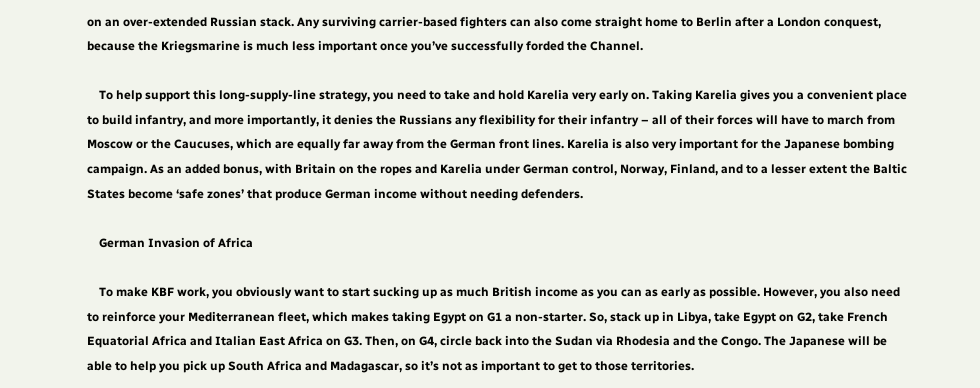on an over-extended Russian stack. Any surviving carrier-based fighters can also come straight home to Berlin after a London conquest, because the Kriegsmarine is much less important once you’ve successfully forded the Channel.

    To help support this long-supply-line strategy, you need to take and hold Karelia very early on. Taking Karelia gives you a convenient place to build infantry, and more importantly, it denies the Russians any flexibility for their infantry – all of their forces will have to march from Moscow or the Caucuses, which are equally far away from the German front lines. Karelia is also very important for the Japanese bombing campaign. As an added bonus, with Britain on the ropes and Karelia under German control, Norway, Finland, and to a lesser extent the Baltic States become ‘safe zones’ that produce German income without needing defenders.

    German Invasion of Africa

    To make KBF work, you obviously want to start sucking up as much British income as you can as early as possible. However, you also need to reinforce your Mediterranean fleet, which makes taking Egypt on G1 a non-starter. So, stack up in Libya, take Egypt on G2, take French Equatorial Africa and Italian East Africa on G3. Then, on G4, circle back into the Sudan via Rhodesia and the Congo. The Japanese will be able to help you pick up South Africa and Madagascar, so it’s not as important to get to those territories.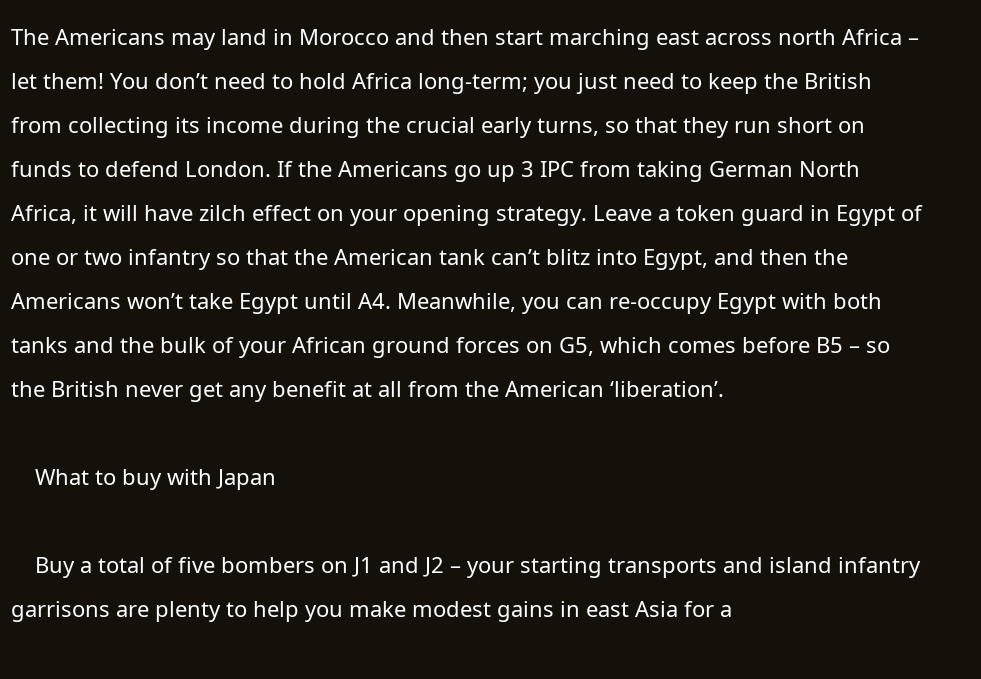The Americans may land in Morocco and then start marching east across north Africa – let them! You don’t need to hold Africa long-term; you just need to keep the British from collecting its income during the crucial early turns, so that they run short on funds to defend London. If the Americans go up 3 IPC from taking German North Africa, it will have zilch effect on your opening strategy. Leave a token guard in Egypt of one or two infantry so that the American tank can’t blitz into Egypt, and then the Americans won’t take Egypt until A4. Meanwhile, you can re-occupy Egypt with both tanks and the bulk of your African ground forces on G5, which comes before B5 – so the British never get any benefit at all from the American ‘liberation’.

    What to buy with Japan

    Buy a total of five bombers on J1 and J2 – your starting transports and island infantry garrisons are plenty to help you make modest gains in east Asia for a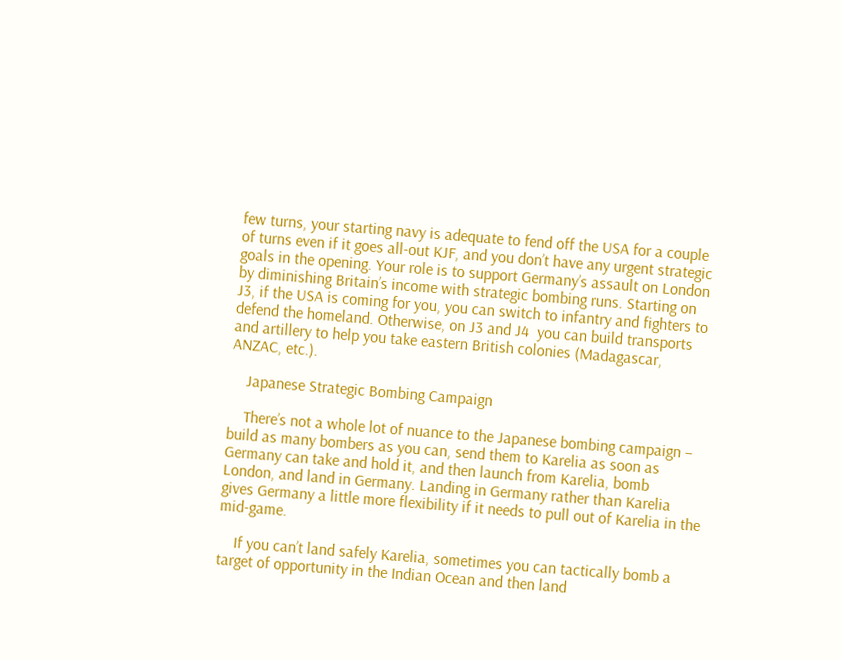few turns, your starting navy is adequate to fend off the USA for a couple of turns even if it goes all-out KJF, and you don’t have any urgent strategic goals in the opening. Your role is to support Germany’s assault on London by diminishing Britain’s income with strategic bombing runs. Starting on J3, if the USA is coming for you, you can switch to infantry and fighters to defend the homeland. Otherwise, on J3 and J4  you can build transports and artillery to help you take eastern British colonies (Madagascar, ANZAC, etc.).

    Japanese Strategic Bombing Campaign

    There’s not a whole lot of nuance to the Japanese bombing campaign – build as many bombers as you can, send them to Karelia as soon as Germany can take and hold it, and then launch from Karelia, bomb London, and land in Germany. Landing in Germany rather than Karelia gives Germany a little more flexibility if it needs to pull out of Karelia in the mid-game.

    If you can’t land safely Karelia, sometimes you can tactically bomb a target of opportunity in the Indian Ocean and then land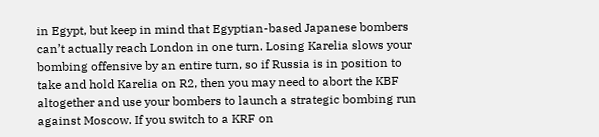in Egypt, but keep in mind that Egyptian-based Japanese bombers can’t actually reach London in one turn. Losing Karelia slows your bombing offensive by an entire turn, so if Russia is in position to take and hold Karelia on R2, then you may need to abort the KBF altogether and use your bombers to launch a strategic bombing run against Moscow. If you switch to a KRF on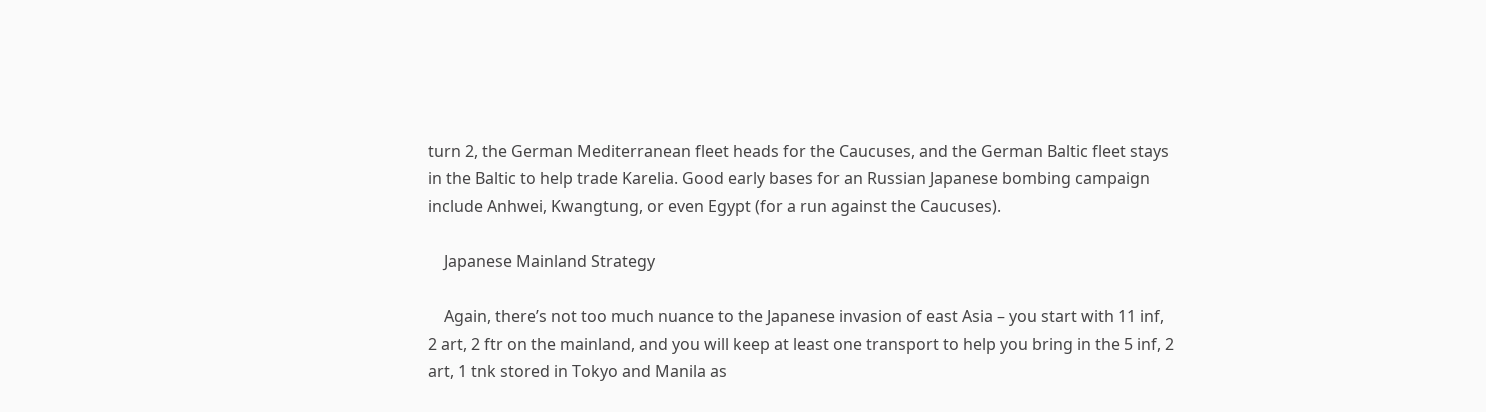turn 2, the German Mediterranean fleet heads for the Caucuses, and the German Baltic fleet stays in the Baltic to help trade Karelia. Good early bases for an Russian Japanese bombing campaign include Anhwei, Kwangtung, or even Egypt (for a run against the Caucuses).

    Japanese Mainland Strategy

    Again, there’s not too much nuance to the Japanese invasion of east Asia – you start with 11 inf, 2 art, 2 ftr on the mainland, and you will keep at least one transport to help you bring in the 5 inf, 2 art, 1 tnk stored in Tokyo and Manila as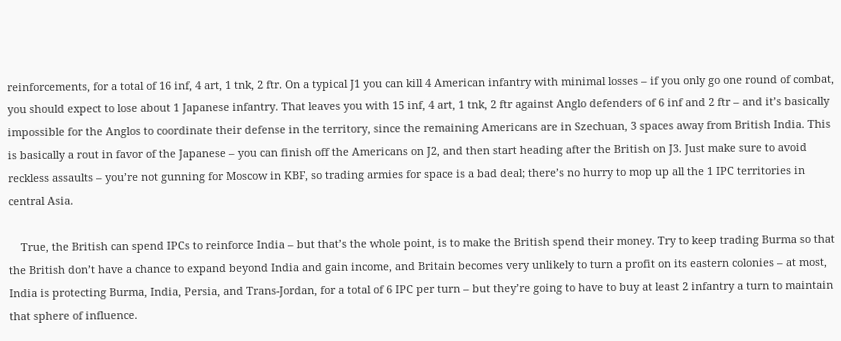reinforcements, for a total of 16 inf, 4 art, 1 tnk, 2 ftr. On a typical J1 you can kill 4 American infantry with minimal losses – if you only go one round of combat, you should expect to lose about 1 Japanese infantry. That leaves you with 15 inf, 4 art, 1 tnk, 2 ftr against Anglo defenders of 6 inf and 2 ftr – and it’s basically impossible for the Anglos to coordinate their defense in the territory, since the remaining Americans are in Szechuan, 3 spaces away from British India. This is basically a rout in favor of the Japanese – you can finish off the Americans on J2, and then start heading after the British on J3. Just make sure to avoid reckless assaults – you’re not gunning for Moscow in KBF, so trading armies for space is a bad deal; there’s no hurry to mop up all the 1 IPC territories in central Asia.

    True, the British can spend IPCs to reinforce India – but that’s the whole point, is to make the British spend their money. Try to keep trading Burma so that the British don’t have a chance to expand beyond India and gain income, and Britain becomes very unlikely to turn a profit on its eastern colonies – at most, India is protecting Burma, India, Persia, and Trans-Jordan, for a total of 6 IPC per turn – but they’re going to have to buy at least 2 infantry a turn to maintain that sphere of influence.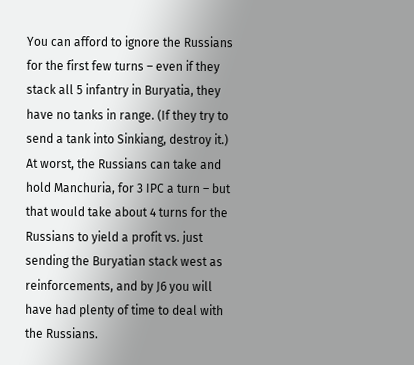You can afford to ignore the Russians for the first few turns – even if they stack all 5 infantry in Buryatia, they have no tanks in range. (If they try to send a tank into Sinkiang, destroy it.) At worst, the Russians can take and hold Manchuria, for 3 IPC a turn – but that would take about 4 turns for the Russians to yield a profit vs. just sending the Buryatian stack west as reinforcements, and by J6 you will have had plenty of time to deal with the Russians.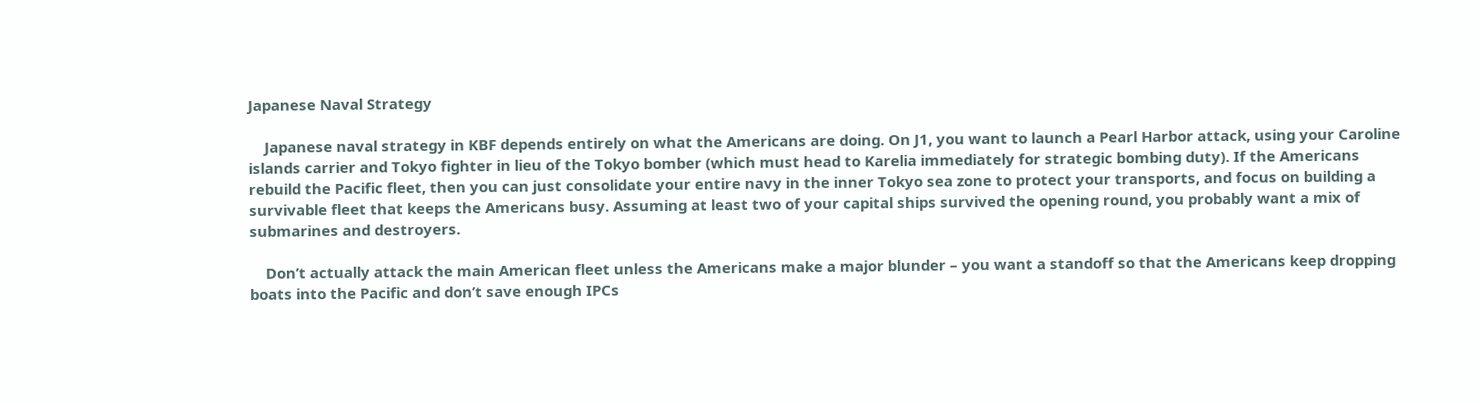Japanese Naval Strategy

    Japanese naval strategy in KBF depends entirely on what the Americans are doing. On J1, you want to launch a Pearl Harbor attack, using your Caroline islands carrier and Tokyo fighter in lieu of the Tokyo bomber (which must head to Karelia immediately for strategic bombing duty). If the Americans rebuild the Pacific fleet, then you can just consolidate your entire navy in the inner Tokyo sea zone to protect your transports, and focus on building a survivable fleet that keeps the Americans busy. Assuming at least two of your capital ships survived the opening round, you probably want a mix of submarines and destroyers.

    Don’t actually attack the main American fleet unless the Americans make a major blunder – you want a standoff so that the Americans keep dropping boats into the Pacific and don’t save enough IPCs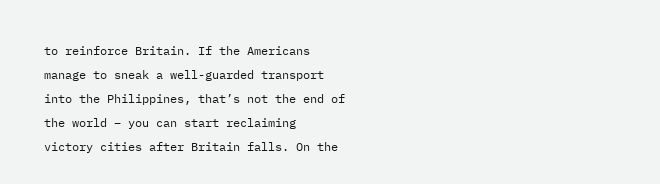to reinforce Britain. If the Americans manage to sneak a well-guarded transport into the Philippines, that’s not the end of the world – you can start reclaiming victory cities after Britain falls. On the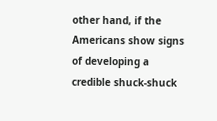other hand, if the Americans show signs of developing a credible shuck-shuck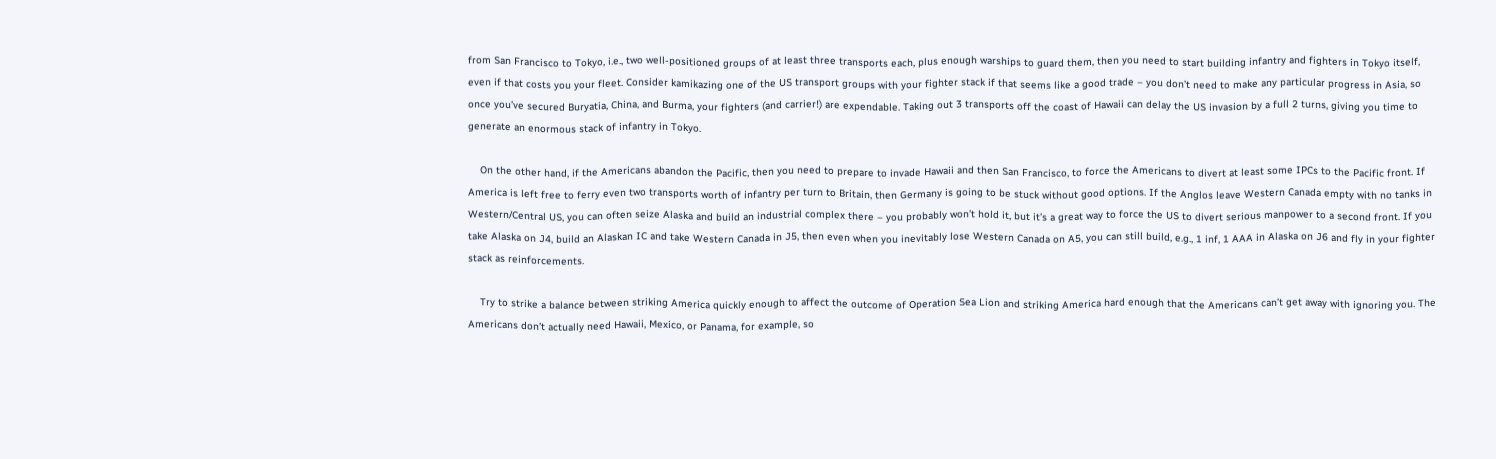from San Francisco to Tokyo, i.e., two well-positioned groups of at least three transports each, plus enough warships to guard them, then you need to start building infantry and fighters in Tokyo itself, even if that costs you your fleet. Consider kamikazing one of the US transport groups with your fighter stack if that seems like a good trade – you don’t need to make any particular progress in Asia, so once you’ve secured Buryatia, China, and Burma, your fighters (and carrier!) are expendable. Taking out 3 transports off the coast of Hawaii can delay the US invasion by a full 2 turns, giving you time to generate an enormous stack of infantry in Tokyo.

    On the other hand, if the Americans abandon the Pacific, then you need to prepare to invade Hawaii and then San Francisco, to force the Americans to divert at least some IPCs to the Pacific front. If America is left free to ferry even two transports worth of infantry per turn to Britain, then Germany is going to be stuck without good options. If the Anglos leave Western Canada empty with no tanks in Western/Central US, you can often seize Alaska and build an industrial complex there – you probably won’t hold it, but it’s a great way to force the US to divert serious manpower to a second front. If you take Alaska on J4, build an Alaskan IC and take Western Canada in J5, then even when you inevitably lose Western Canada on A5, you can still build, e.g., 1 inf, 1 AAA in Alaska on J6 and fly in your fighter stack as reinforcements.

    Try to strike a balance between striking America quickly enough to affect the outcome of Operation Sea Lion and striking America hard enough that the Americans can’t get away with ignoring you. The Americans don’t actually need Hawaii, Mexico, or Panama, for example, so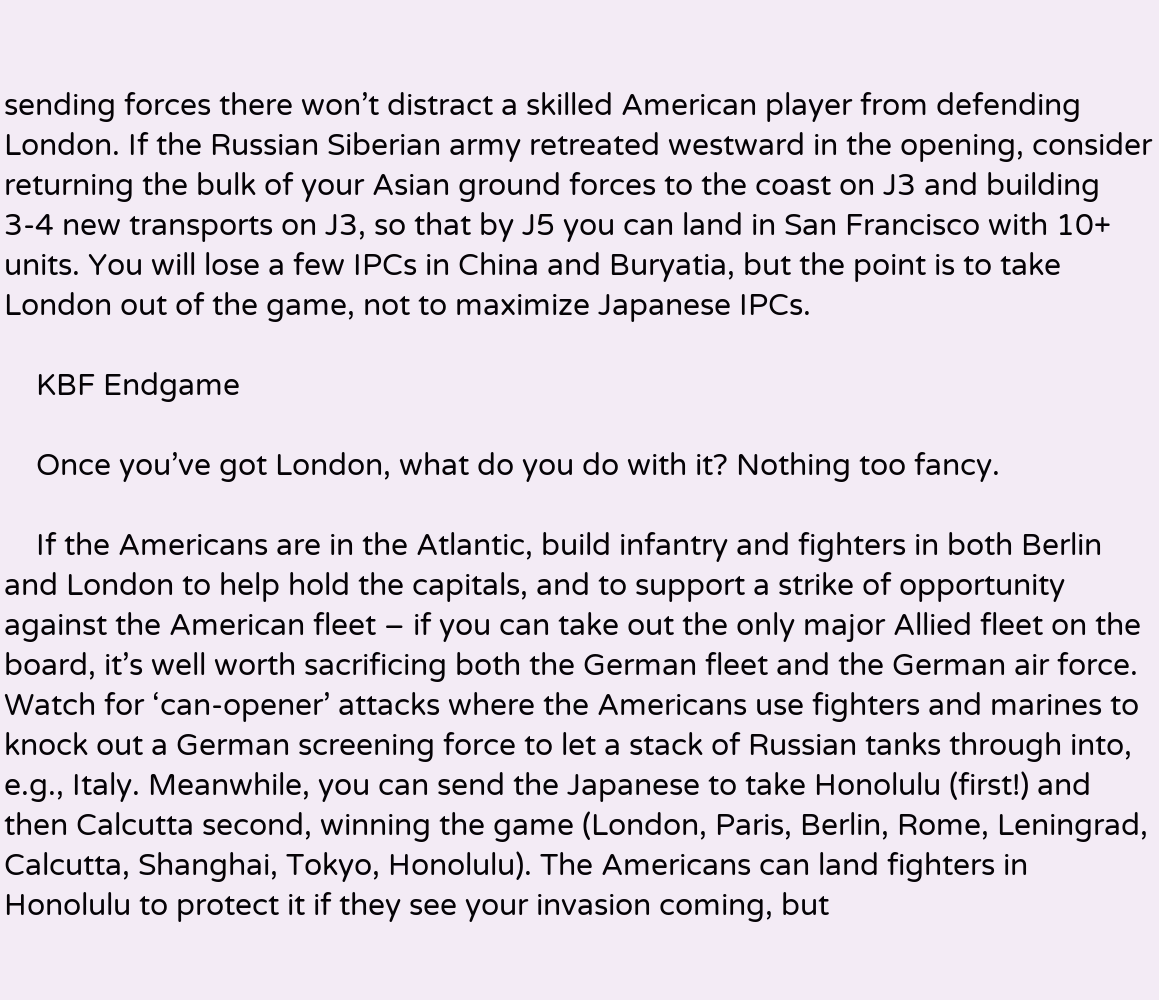sending forces there won’t distract a skilled American player from defending London. If the Russian Siberian army retreated westward in the opening, consider returning the bulk of your Asian ground forces to the coast on J3 and building 3-4 new transports on J3, so that by J5 you can land in San Francisco with 10+ units. You will lose a few IPCs in China and Buryatia, but the point is to take London out of the game, not to maximize Japanese IPCs.

    KBF Endgame

    Once you’ve got London, what do you do with it? Nothing too fancy.

    If the Americans are in the Atlantic, build infantry and fighters in both Berlin and London to help hold the capitals, and to support a strike of opportunity against the American fleet – if you can take out the only major Allied fleet on the board, it’s well worth sacrificing both the German fleet and the German air force. Watch for ‘can-opener’ attacks where the Americans use fighters and marines to knock out a German screening force to let a stack of Russian tanks through into, e.g., Italy. Meanwhile, you can send the Japanese to take Honolulu (first!) and then Calcutta second, winning the game (London, Paris, Berlin, Rome, Leningrad, Calcutta, Shanghai, Tokyo, Honolulu). The Americans can land fighters in Honolulu to protect it if they see your invasion coming, but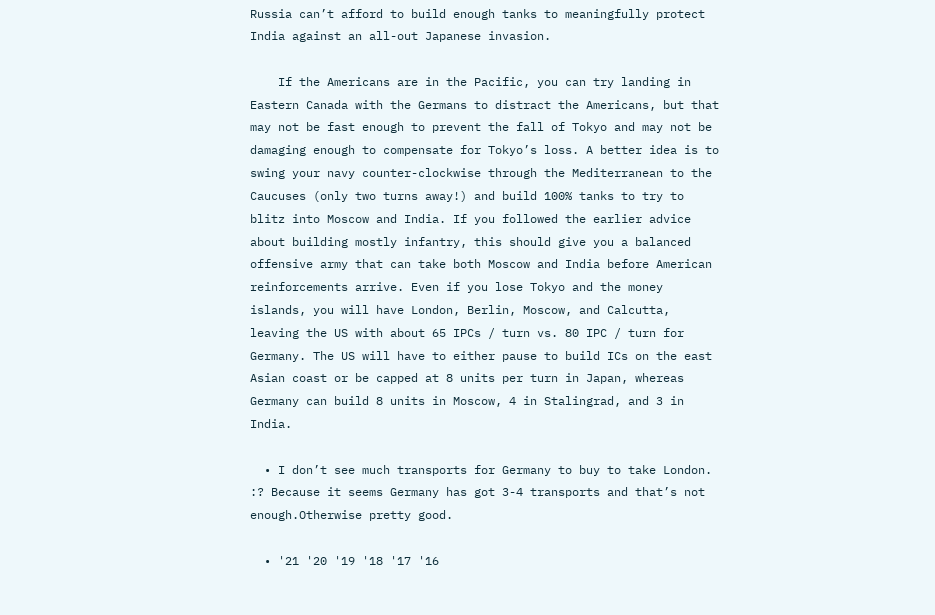Russia can’t afford to build enough tanks to meaningfully protect India against an all-out Japanese invasion.

    If the Americans are in the Pacific, you can try landing in Eastern Canada with the Germans to distract the Americans, but that may not be fast enough to prevent the fall of Tokyo and may not be damaging enough to compensate for Tokyo’s loss. A better idea is to swing your navy counter-clockwise through the Mediterranean to the Caucuses (only two turns away!) and build 100% tanks to try to blitz into Moscow and India. If you followed the earlier advice about building mostly infantry, this should give you a balanced offensive army that can take both Moscow and India before American reinforcements arrive. Even if you lose Tokyo and the money islands, you will have London, Berlin, Moscow, and Calcutta, leaving the US with about 65 IPCs / turn vs. 80 IPC / turn for Germany. The US will have to either pause to build ICs on the east Asian coast or be capped at 8 units per turn in Japan, whereas Germany can build 8 units in Moscow, 4 in Stalingrad, and 3 in India.

  • I don’t see much transports for Germany to buy to take London. :? Because it seems Germany has got 3-4 transports and that’s not enough.Otherwise pretty good.

  • '21 '20 '19 '18 '17 '16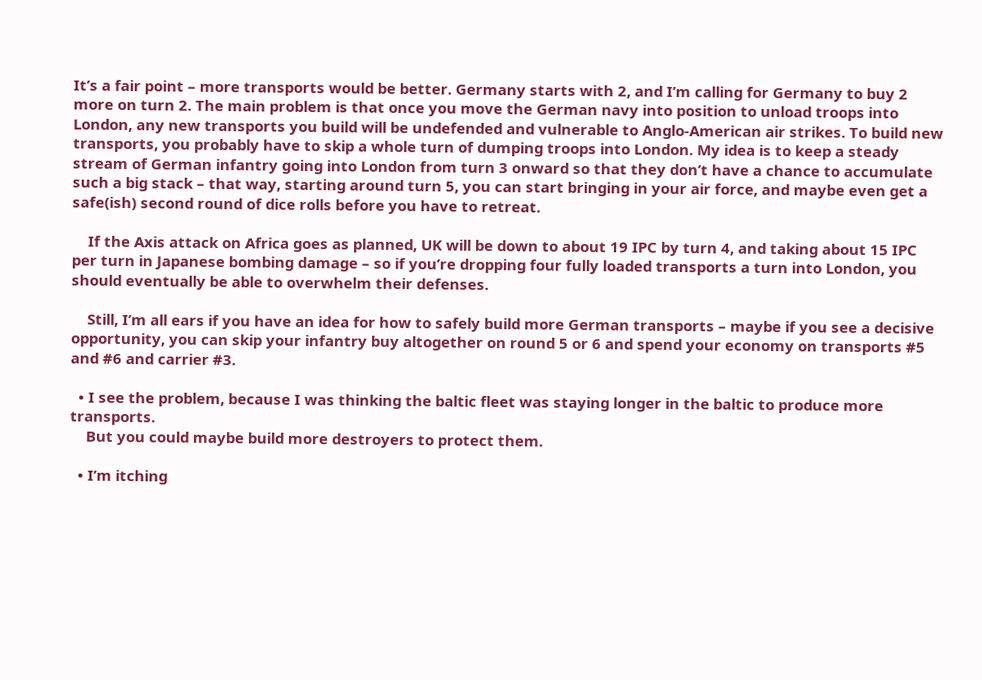It’s a fair point – more transports would be better. Germany starts with 2, and I’m calling for Germany to buy 2 more on turn 2. The main problem is that once you move the German navy into position to unload troops into London, any new transports you build will be undefended and vulnerable to Anglo-American air strikes. To build new transports, you probably have to skip a whole turn of dumping troops into London. My idea is to keep a steady stream of German infantry going into London from turn 3 onward so that they don’t have a chance to accumulate such a big stack – that way, starting around turn 5, you can start bringing in your air force, and maybe even get a  safe(ish) second round of dice rolls before you have to retreat.

    If the Axis attack on Africa goes as planned, UK will be down to about 19 IPC by turn 4, and taking about 15 IPC per turn in Japanese bombing damage – so if you’re dropping four fully loaded transports a turn into London, you should eventually be able to overwhelm their defenses.

    Still, I’m all ears if you have an idea for how to safely build more German transports – maybe if you see a decisive opportunity, you can skip your infantry buy altogether on round 5 or 6 and spend your economy on transports #5 and #6 and carrier #3.

  • I see the problem, because I was thinking the baltic fleet was staying longer in the baltic to produce more transports.
    But you could maybe build more destroyers to protect them.

  • I’m itching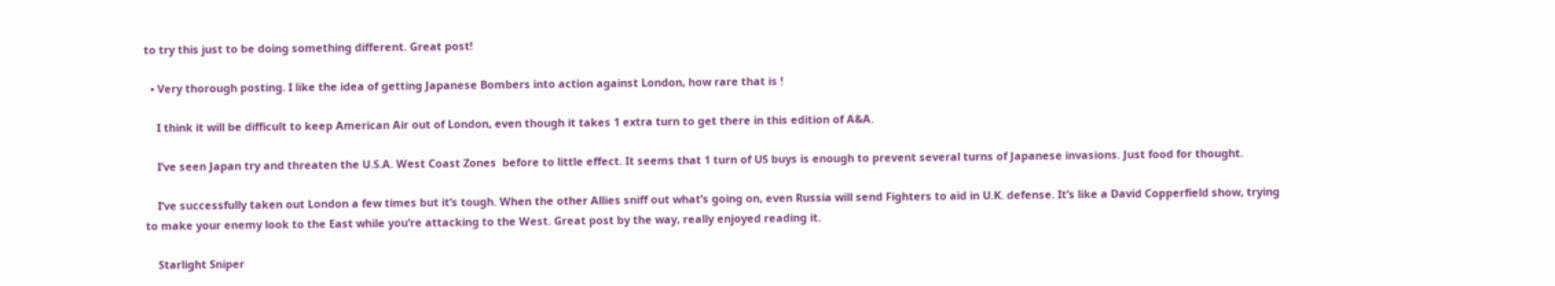to try this just to be doing something different. Great post!

  • Very thorough posting. I like the idea of getting Japanese Bombers into action against London, how rare that is !

    I think it will be difficult to keep American Air out of London, even though it takes 1 extra turn to get there in this edition of A&A.

    I’ve seen Japan try and threaten the U.S.A. West Coast Zones  before to little effect. It seems that 1 turn of US buys is enough to prevent several turns of Japanese invasions. Just food for thought.

    I’ve successfully taken out London a few times but it’s tough. When the other Allies sniff out what’s going on, even Russia will send Fighters to aid in U.K. defense. It’s like a David Copperfield show, trying to make your enemy look to the East while you’re attacking to the West. Great post by the way, really enjoyed reading it.

    Starlight Sniper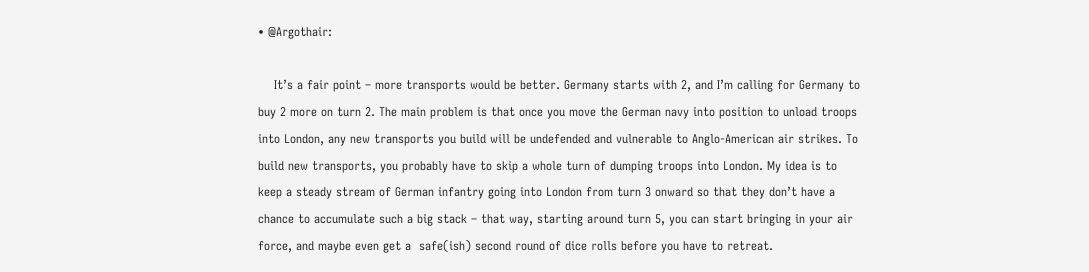• @Argothair:

    It’s a fair point – more transports would be better. Germany starts with 2, and I’m calling for Germany to buy 2 more on turn 2. The main problem is that once you move the German navy into position to unload troops into London, any new transports you build will be undefended and vulnerable to Anglo-American air strikes. To build new transports, you probably have to skip a whole turn of dumping troops into London. My idea is to keep a steady stream of German infantry going into London from turn 3 onward so that they don’t have a chance to accumulate such a big stack – that way, starting around turn 5, you can start bringing in your air force, and maybe even get a  safe(ish) second round of dice rolls before you have to retreat.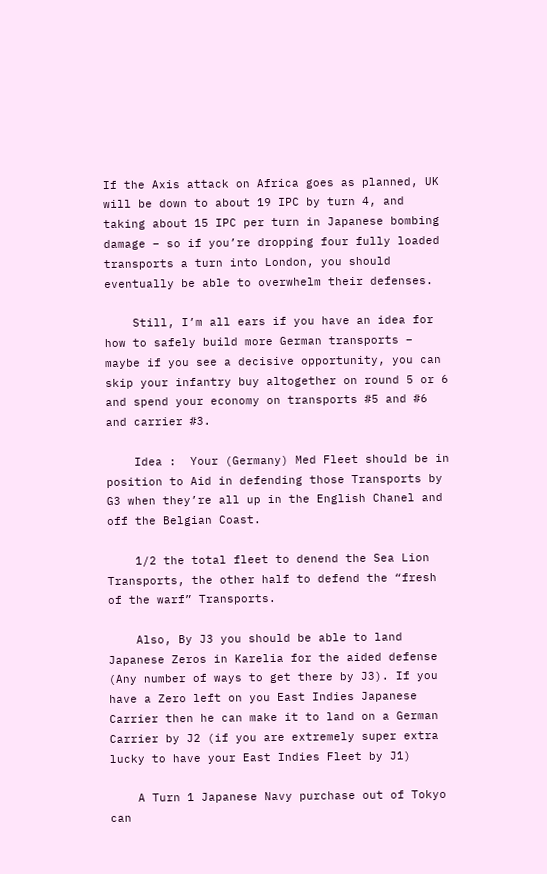If the Axis attack on Africa goes as planned, UK will be down to about 19 IPC by turn 4, and taking about 15 IPC per turn in Japanese bombing damage – so if you’re dropping four fully loaded transports a turn into London, you should eventually be able to overwhelm their defenses.

    Still, I’m all ears if you have an idea for how to safely build more German transports – maybe if you see a decisive opportunity, you can skip your infantry buy altogether on round 5 or 6 and spend your economy on transports #5 and #6 and carrier #3.

    Idea :  Your (Germany) Med Fleet should be in position to Aid in defending those Transports by G3 when they’re all up in the English Chanel and off the Belgian Coast.

    1/2 the total fleet to denend the Sea Lion Transports, the other half to defend the “fresh of the warf” Transports.

    Also, By J3 you should be able to land Japanese Zeros in Karelia for the aided defense (Any number of ways to get there by J3). If you have a Zero left on you East Indies Japanese Carrier then he can make it to land on a German Carrier by J2 (if you are extremely super extra lucky to have your East Indies Fleet by J1)

    A Turn 1 Japanese Navy purchase out of Tokyo can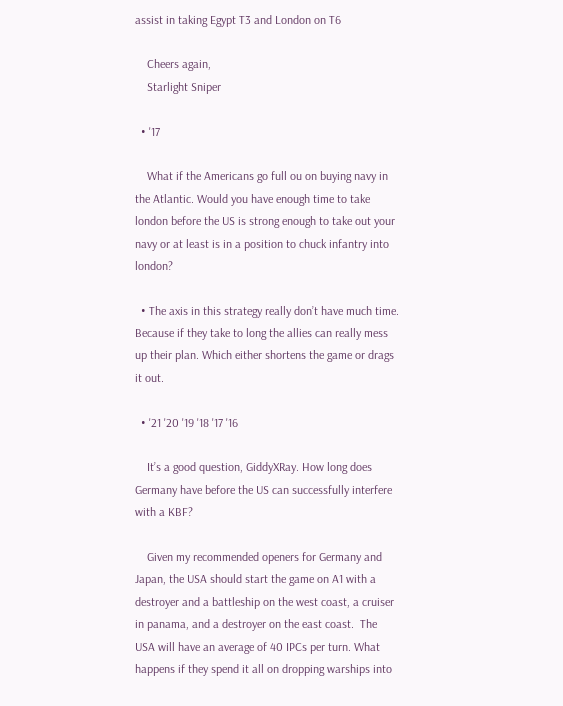assist in taking Egypt T3 and London on T6

    Cheers again,
    Starlight Sniper

  • '17

    What if the Americans go full ou on buying navy in the Atlantic. Would you have enough time to take london before the US is strong enough to take out your navy or at least is in a position to chuck infantry into london?

  • The axis in this strategy really don’t have much time. Because if they take to long the allies can really mess up their plan. Which either shortens the game or drags it out.

  • '21 '20 '19 '18 '17 '16

    It’s a good question, GiddyXRay. How long does Germany have before the US can successfully interfere with a KBF?

    Given my recommended openers for Germany and Japan, the USA should start the game on A1 with a destroyer and a battleship on the west coast, a cruiser in panama, and a destroyer on the east coast.  The USA will have an average of 40 IPCs per turn. What happens if they spend it all on dropping warships into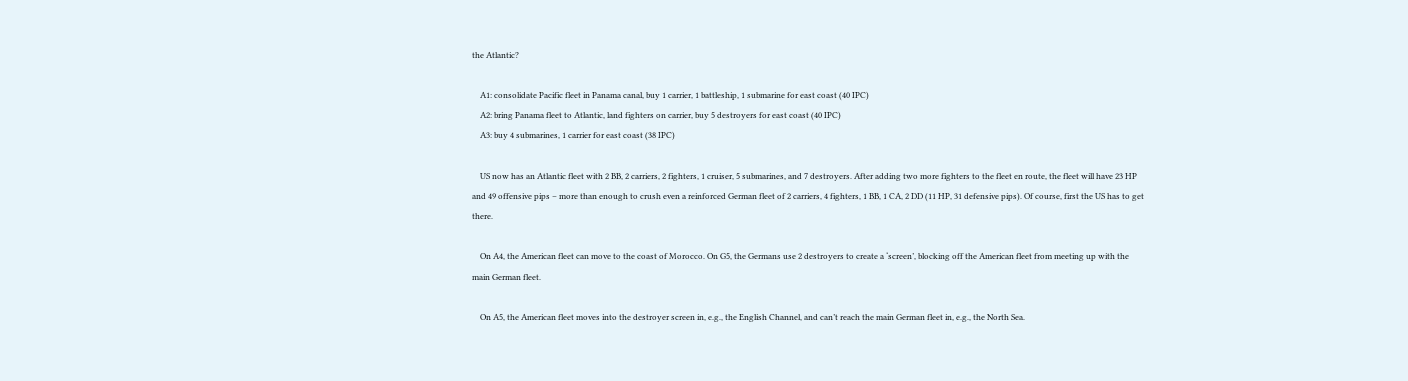the Atlantic?

    A1: consolidate Pacific fleet in Panama canal, buy 1 carrier, 1 battleship, 1 submarine for east coast (40 IPC)
    A2: bring Panama fleet to Atlantic, land fighters on carrier, buy 5 destroyers for east coast (40 IPC)
    A3: buy 4 submarines, 1 carrier for east coast (38 IPC)

    US now has an Atlantic fleet with 2 BB, 2 carriers, 2 fighters, 1 cruiser, 5 submarines, and 7 destroyers. After adding two more fighters to the fleet en route, the fleet will have 23 HP and 49 offensive pips – more than enough to crush even a reinforced German fleet of 2 carriers, 4 fighters, 1 BB, 1 CA, 2 DD (11 HP, 31 defensive pips). Of course, first the US has to get there.

    On A4, the American fleet can move to the coast of Morocco. On G5, the Germans use 2 destroyers to create a ‘screen’, blocking off the American fleet from meeting up with the main German fleet.

    On A5, the American fleet moves into the destroyer screen in, e.g., the English Channel, and can’t reach the main German fleet in, e.g., the North Sea.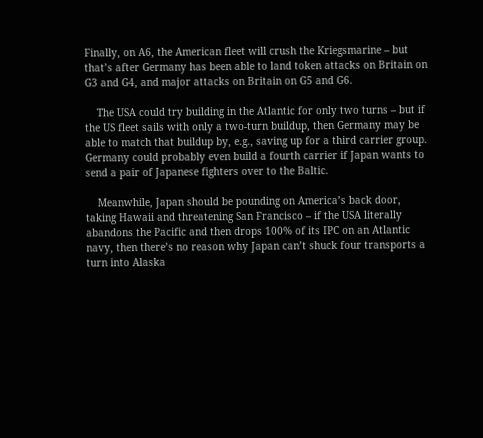Finally, on A6, the American fleet will crush the Kriegsmarine – but that’s after Germany has been able to land token attacks on Britain on G3 and G4, and major attacks on Britain on G5 and G6.

    The USA could try building in the Atlantic for only two turns – but if the US fleet sails with only a two-turn buildup, then Germany may be able to match that buildup by, e.g., saving up for a third carrier group. Germany could probably even build a fourth carrier if Japan wants to send a pair of Japanese fighters over to the Baltic.

    Meanwhile, Japan should be pounding on America’s back door, taking Hawaii and threatening San Francisco – if the USA literally abandons the Pacific and then drops 100% of its IPC on an Atlantic navy, then there’s no reason why Japan can’t shuck four transports a turn into Alaska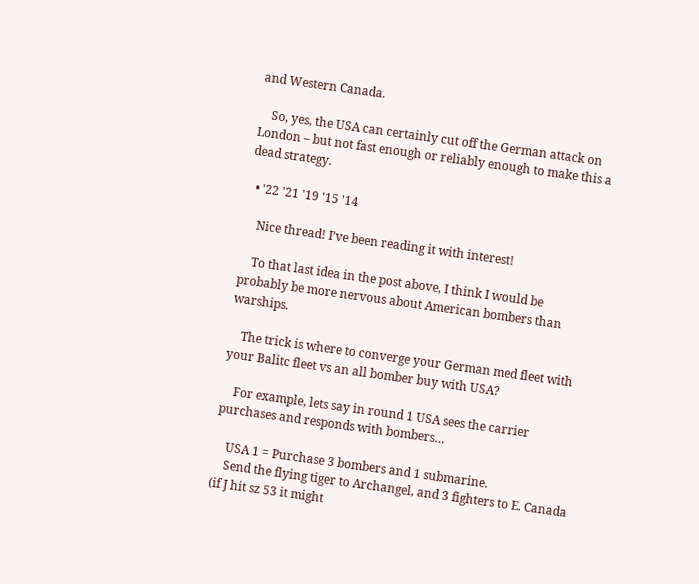and Western Canada.

    So, yes, the USA can certainly cut off the German attack on London – but not fast enough or reliably enough to make this a dead strategy.

  • '22 '21 '19 '15 '14

    Nice thread! I’ve been reading it with interest!

    To that last idea in the post above, I think I would be probably be more nervous about American bombers than warships.

    The trick is where to converge your German med fleet with your Balitc fleet vs an all bomber buy with USA?

    For example, lets say in round 1 USA sees the carrier purchases and responds with bombers…

    USA 1 = Purchase 3 bombers and 1 submarine.
    Send the flying tiger to Archangel, and 3 fighters to E. Canada (if J hit sz 53 it might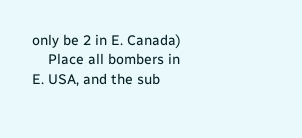only be 2 in E. Canada)
    Place all bombers in E. USA, and the sub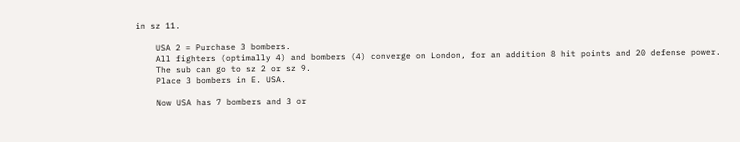in sz 11.

    USA 2 = Purchase 3 bombers.
    All fighters (optimally 4) and bombers (4) converge on London, for an addition 8 hit points and 20 defense power.
    The sub can go to sz 2 or sz 9.
    Place 3 bombers in E. USA.

    Now USA has 7 bombers and 3 or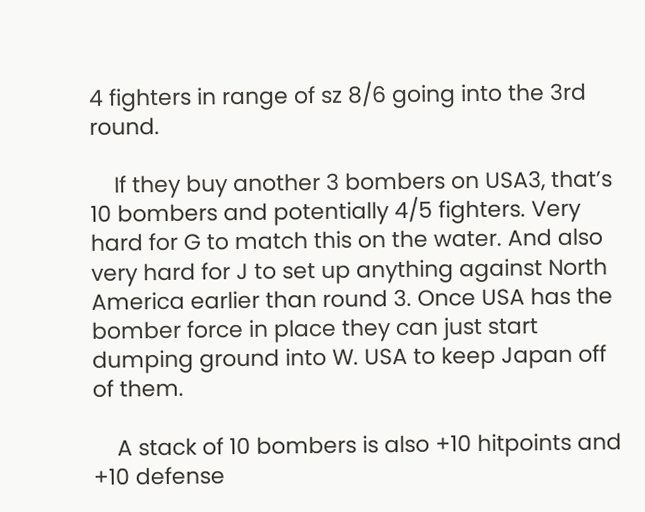4 fighters in range of sz 8/6 going into the 3rd round.

    If they buy another 3 bombers on USA3, that’s 10 bombers and potentially 4/5 fighters. Very hard for G to match this on the water. And also very hard for J to set up anything against North America earlier than round 3. Once USA has the bomber force in place they can just start dumping ground into W. USA to keep Japan off of them.

    A stack of 10 bombers is also +10 hitpoints and +10 defense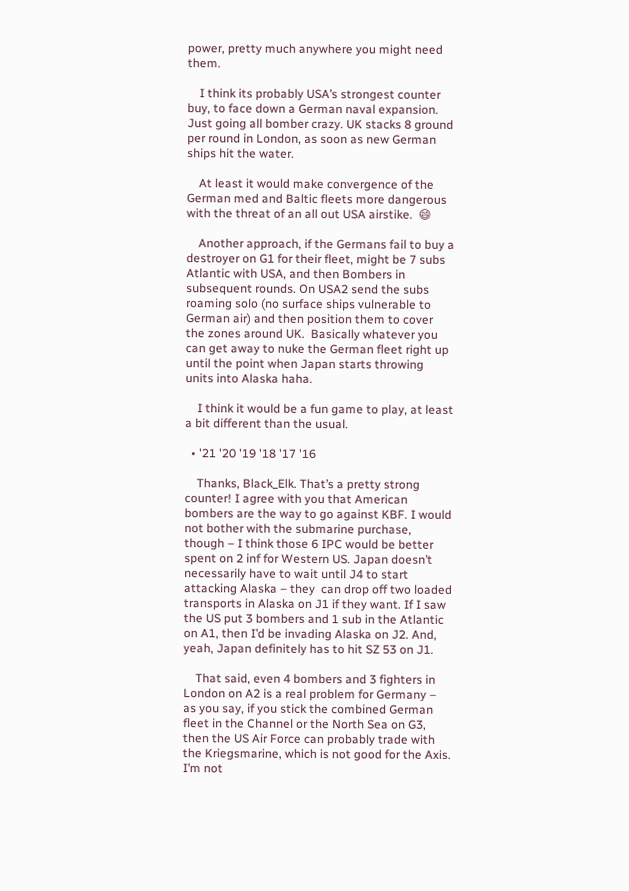power, pretty much anywhere you might need them.

    I think its probably USA’s strongest counter buy, to face down a German naval expansion. Just going all bomber crazy. UK stacks 8 ground per round in London, as soon as new German ships hit the water.

    At least it would make convergence of the German med and Baltic fleets more dangerous with the threat of an all out USA airstike.  😄

    Another approach, if the Germans fail to buy a destroyer on G1 for their fleet, might be 7 subs Atlantic with USA, and then Bombers in subsequent rounds. On USA2 send the subs roaming solo (no surface ships vulnerable to German air) and then position them to cover the zones around UK.  Basically whatever you can get away to nuke the German fleet right up until the point when Japan starts throwing units into Alaska haha.

    I think it would be a fun game to play, at least a bit different than the usual.

  • '21 '20 '19 '18 '17 '16

    Thanks, Black_Elk. That’s a pretty strong counter! I agree with you that American bombers are the way to go against KBF. I would not bother with the submarine purchase, though – I think those 6 IPC would be better spent on 2 inf for Western US. Japan doesn’t necessarily have to wait until J4 to start attacking Alaska – they  can drop off two loaded transports in Alaska on J1 if they want. If I saw the US put 3 bombers and 1 sub in the Atlantic on A1, then I’d be invading Alaska on J2. And, yeah, Japan definitely has to hit SZ 53 on J1.

    That said, even 4 bombers and 3 fighters in London on A2 is a real problem for Germany – as you say, if you stick the combined German fleet in the Channel or the North Sea on G3, then the US Air Force can probably trade with the Kriegsmarine, which is not good for the Axis. I’m not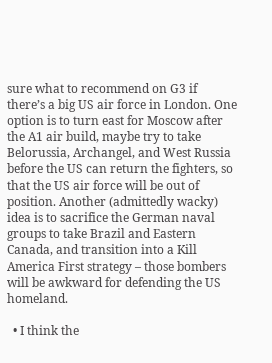sure what to recommend on G3 if there’s a big US air force in London. One option is to turn east for Moscow after the A1 air build, maybe try to take Belorussia, Archangel, and West Russia before the US can return the fighters, so that the US air force will be out of position. Another (admittedly wacky) idea is to sacrifice the German naval groups to take Brazil and Eastern Canada, and transition into a Kill America First strategy – those bombers will be awkward for defending the US homeland.

  • I think the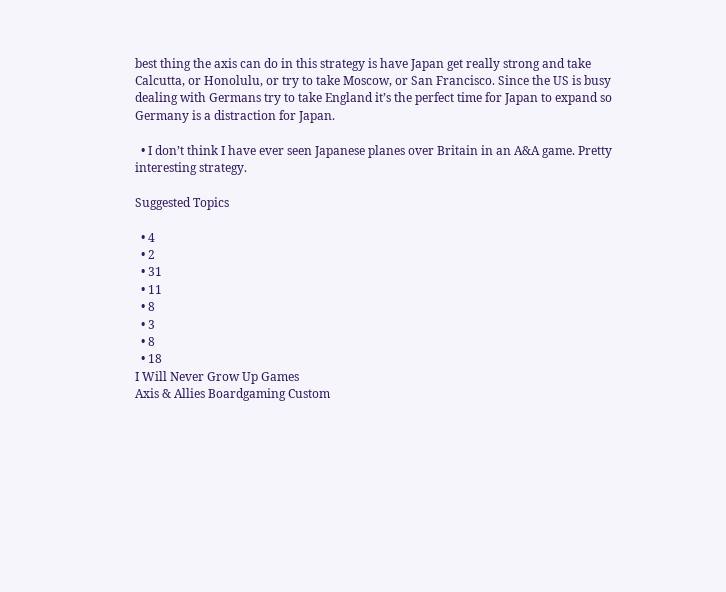best thing the axis can do in this strategy is have Japan get really strong and take Calcutta, or Honolulu, or try to take Moscow, or San Francisco. Since the US is busy dealing with Germans try to take England it’s the perfect time for Japan to expand so Germany is a distraction for Japan.

  • I don’t think I have ever seen Japanese planes over Britain in an A&A game. Pretty interesting strategy.

Suggested Topics

  • 4
  • 2
  • 31
  • 11
  • 8
  • 3
  • 8
  • 18
I Will Never Grow Up Games
Axis & Allies Boardgaming Custom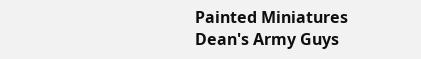Painted Miniatures
Dean's Army Guys